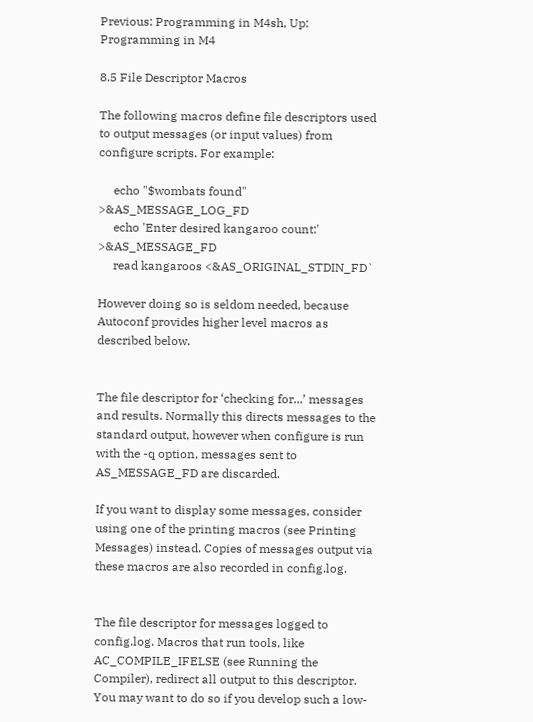Previous: Programming in M4sh, Up: Programming in M4

8.5 File Descriptor Macros

The following macros define file descriptors used to output messages (or input values) from configure scripts. For example:

     echo "$wombats found" >&AS_MESSAGE_LOG_FD
     echo 'Enter desired kangaroo count:' >&AS_MESSAGE_FD
     read kangaroos <&AS_ORIGINAL_STDIN_FD`

However doing so is seldom needed, because Autoconf provides higher level macros as described below.


The file descriptor for ‘checking for...’ messages and results. Normally this directs messages to the standard output, however when configure is run with the -q option, messages sent to AS_MESSAGE_FD are discarded.

If you want to display some messages, consider using one of the printing macros (see Printing Messages) instead. Copies of messages output via these macros are also recorded in config.log.


The file descriptor for messages logged to config.log. Macros that run tools, like AC_COMPILE_IFELSE (see Running the Compiler), redirect all output to this descriptor. You may want to do so if you develop such a low-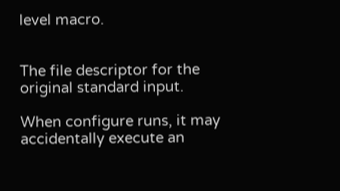level macro.


The file descriptor for the original standard input.

When configure runs, it may accidentally execute an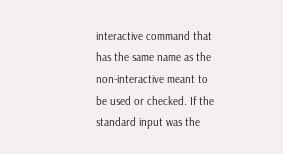interactive command that has the same name as the non-interactive meant to be used or checked. If the standard input was the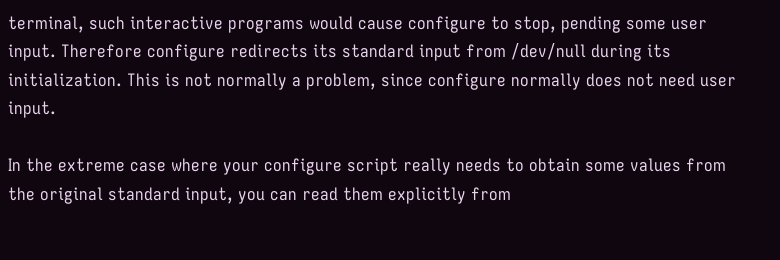terminal, such interactive programs would cause configure to stop, pending some user input. Therefore configure redirects its standard input from /dev/null during its initialization. This is not normally a problem, since configure normally does not need user input.

In the extreme case where your configure script really needs to obtain some values from the original standard input, you can read them explicitly from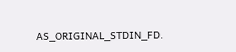AS_ORIGINAL_STDIN_FD.